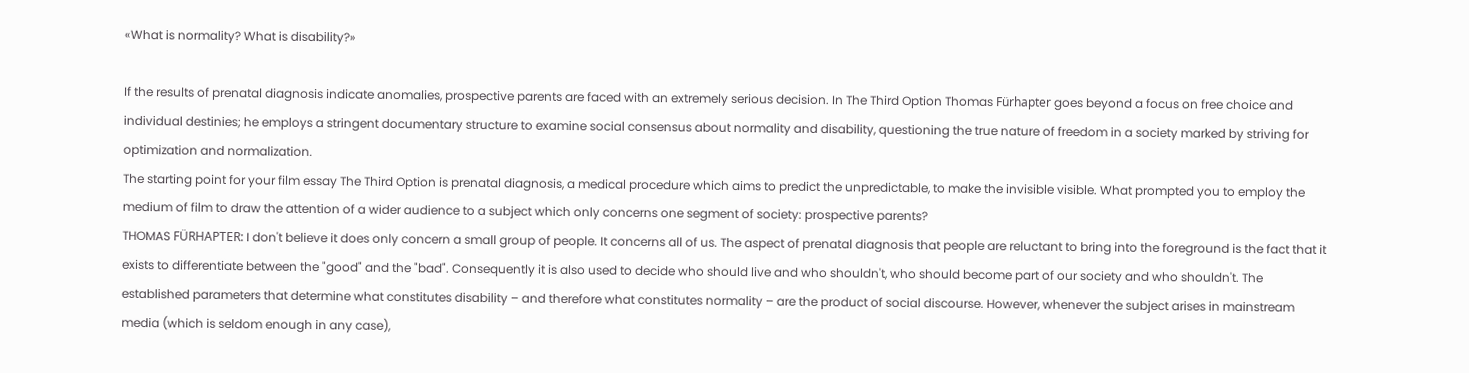«What is normality? What is disability?»

If the results of prenatal diagnosis indicate anomalies, prospective parents are faced with an extremely serious decision. In The Third Option Thomas Fürhapter goes beyond a focus on free choice and individual destinies; he employs a stringent documentary structure to examine social consensus about normality and disability, questioning the true nature of freedom in a society marked by striving for optimization and normalization.
The starting point for your film essay The Third Option is prenatal diagnosis, a medical procedure which aims to predict the unpredictable, to make the invisible visible. What prompted you to employ the medium of film to draw the attention of a wider audience to a subject which only concerns one segment of society: prospective parents?
THOMAS FÜRHAPTER: I don't believe it does only concern a small group of people. It concerns all of us. The aspect of prenatal diagnosis that people are reluctant to bring into the foreground is the fact that it exists to differentiate between the "good" and the "bad". Consequently it is also used to decide who should live and who shouldn't, who should become part of our society and who shouldn't. The established parameters that determine what constitutes disability – and therefore what constitutes normality – are the product of social discourse. However, whenever the subject arises in mainstream media (which is seldom enough in any case),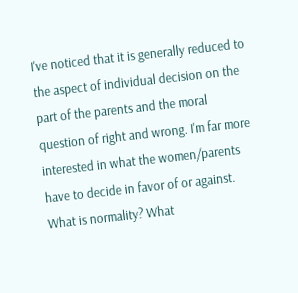I've noticed that it is generally reduced to the aspect of individual decision on the part of the parents and the moral question of right and wrong. I'm far more interested in what the women/parents have to decide in favor of or against. What is normality? What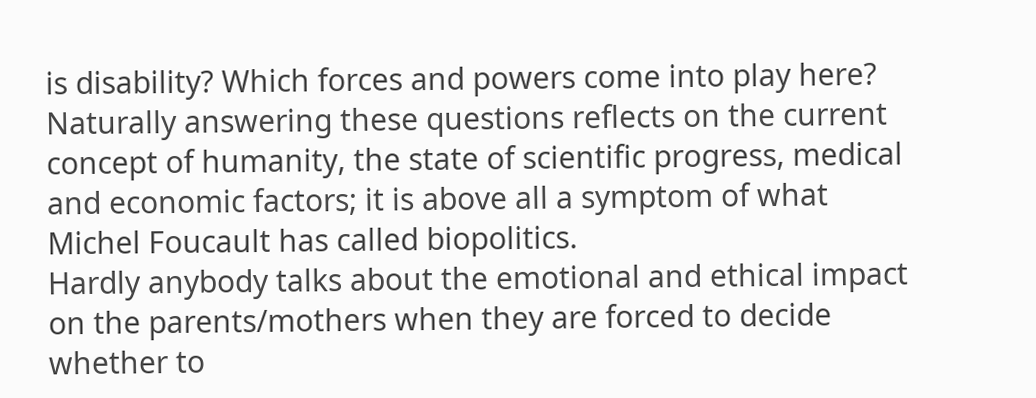is disability? Which forces and powers come into play here? Naturally answering these questions reflects on the current concept of humanity, the state of scientific progress, medical and economic factors; it is above all a symptom of what Michel Foucault has called biopolitics.
Hardly anybody talks about the emotional and ethical impact on the parents/mothers when they are forced to decide whether to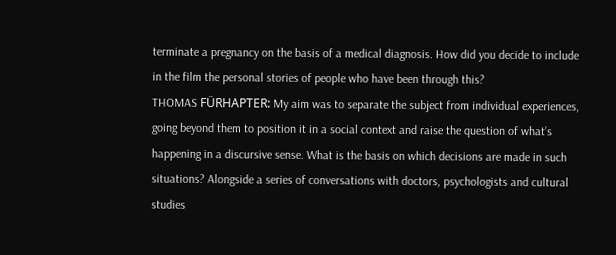terminate a pregnancy on the basis of a medical diagnosis. How did you decide to include in the film the personal stories of people who have been through this?
THOMAS FÜRHAPTER: My aim was to separate the subject from individual experiences, going beyond them to position it in a social context and raise the question of what’s happening in a discursive sense. What is the basis on which decisions are made in such situations? Alongside a series of conversations with doctors, psychologists and cultural studies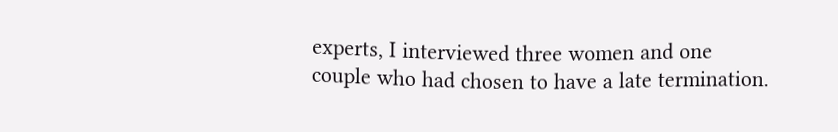experts, I interviewed three women and one couple who had chosen to have a late termination.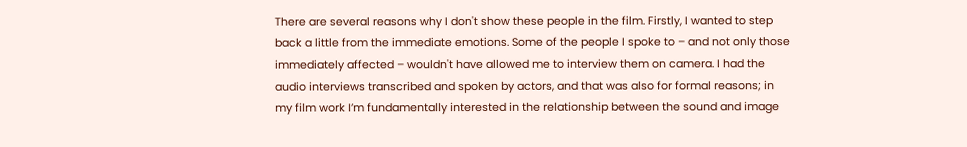There are several reasons why I don't show these people in the film. Firstly, I wanted to step back a little from the immediate emotions. Some of the people I spoke to – and not only those immediately affected – wouldn't have allowed me to interview them on camera. I had the audio interviews transcribed and spoken by actors, and that was also for formal reasons; in my film work I’m fundamentally interested in the relationship between the sound and image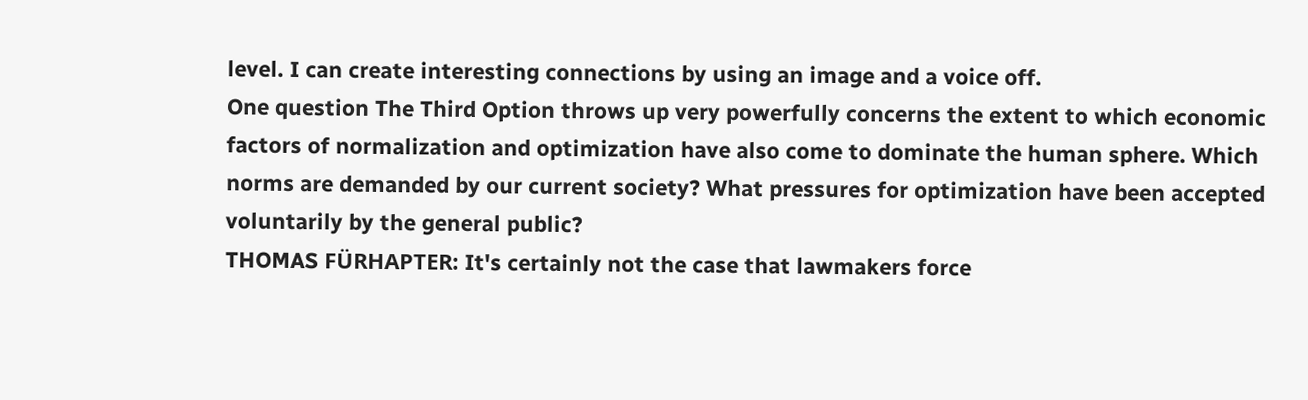level. I can create interesting connections by using an image and a voice off.
One question The Third Option throws up very powerfully concerns the extent to which economic factors of normalization and optimization have also come to dominate the human sphere. Which norms are demanded by our current society? What pressures for optimization have been accepted voluntarily by the general public?
THOMAS FÜRHAPTER: It's certainly not the case that lawmakers force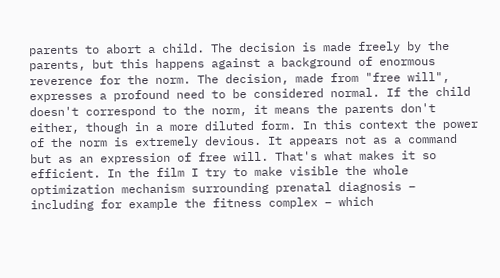parents to abort a child. The decision is made freely by the parents, but this happens against a background of enormous reverence for the norm. The decision, made from "free will", expresses a profound need to be considered normal. If the child doesn't correspond to the norm, it means the parents don't either, though in a more diluted form. In this context the power of the norm is extremely devious. It appears not as a command but as an expression of free will. That's what makes it so efficient. In the film I try to make visible the whole optimization mechanism surrounding prenatal diagnosis – including for example the fitness complex – which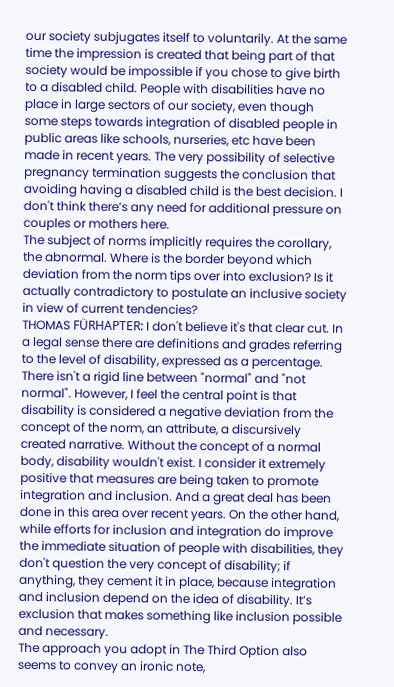our society subjugates itself to voluntarily. At the same time the impression is created that being part of that society would be impossible if you chose to give birth to a disabled child. People with disabilities have no place in large sectors of our society, even though some steps towards integration of disabled people in public areas like schools, nurseries, etc have been made in recent years. The very possibility of selective pregnancy termination suggests the conclusion that avoiding having a disabled child is the best decision. I don't think there’s any need for additional pressure on couples or mothers here.
The subject of norms implicitly requires the corollary, the abnormal. Where is the border beyond which deviation from the norm tips over into exclusion? Is it actually contradictory to postulate an inclusive society in view of current tendencies?
THOMAS FÜRHAPTER: I don't believe it's that clear cut. In a legal sense there are definitions and grades referring to the level of disability, expressed as a percentage. There isn't a rigid line between "normal" and "not normal". However, I feel the central point is that disability is considered a negative deviation from the concept of the norm, an attribute, a discursively created narrative. Without the concept of a normal body, disability wouldn't exist. I consider it extremely positive that measures are being taken to promote integration and inclusion. And a great deal has been done in this area over recent years. On the other hand, while efforts for inclusion and integration do improve the immediate situation of people with disabilities, they don't question the very concept of disability; if anything, they cement it in place, because integration and inclusion depend on the idea of disability. It’s exclusion that makes something like inclusion possible and necessary.
The approach you adopt in The Third Option also seems to convey an ironic note,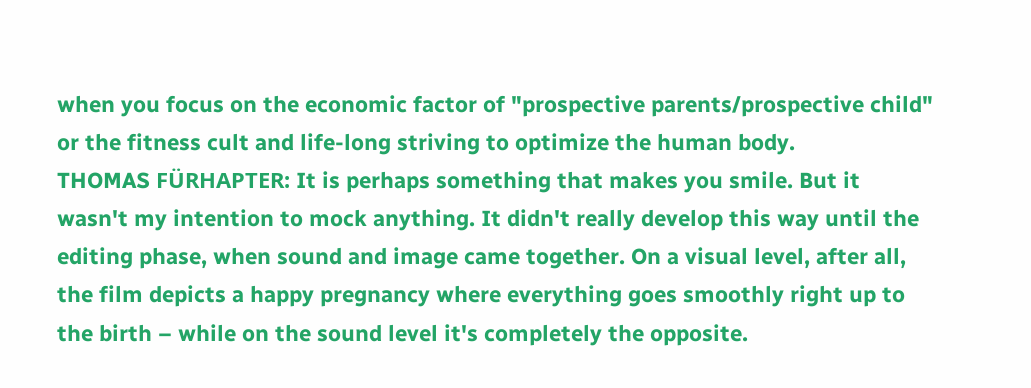when you focus on the economic factor of "prospective parents/prospective child" or the fitness cult and life-long striving to optimize the human body.
THOMAS FÜRHAPTER: It is perhaps something that makes you smile. But it wasn't my intention to mock anything. It didn't really develop this way until the editing phase, when sound and image came together. On a visual level, after all, the film depicts a happy pregnancy where everything goes smoothly right up to the birth – while on the sound level it's completely the opposite.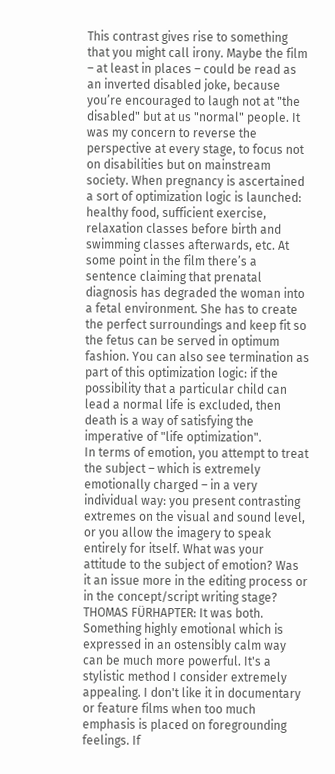This contrast gives rise to something that you might call irony. Maybe the film – at least in places – could be read as an inverted disabled joke, because you’re encouraged to laugh not at "the disabled" but at us "normal" people. It was my concern to reverse the perspective at every stage, to focus not on disabilities but on mainstream society. When pregnancy is ascertained a sort of optimization logic is launched: healthy food, sufficient exercise, relaxation classes before birth and swimming classes afterwards, etc. At some point in the film there’s a sentence claiming that prenatal diagnosis has degraded the woman into a fetal environment. She has to create the perfect surroundings and keep fit so the fetus can be served in optimum fashion. You can also see termination as part of this optimization logic: if the possibility that a particular child can lead a normal life is excluded, then death is a way of satisfying the imperative of "life optimization".
In terms of emotion, you attempt to treat the subject – which is extremely emotionally charged – in a very individual way: you present contrasting extremes on the visual and sound level, or you allow the imagery to speak entirely for itself. What was your attitude to the subject of emotion? Was it an issue more in the editing process or in the concept/script writing stage?
THOMAS FÜRHAPTER: It was both. Something highly emotional which is expressed in an ostensibly calm way can be much more powerful. It's a stylistic method I consider extremely appealing. I don't like it in documentary or feature films when too much emphasis is placed on foregrounding feelings. If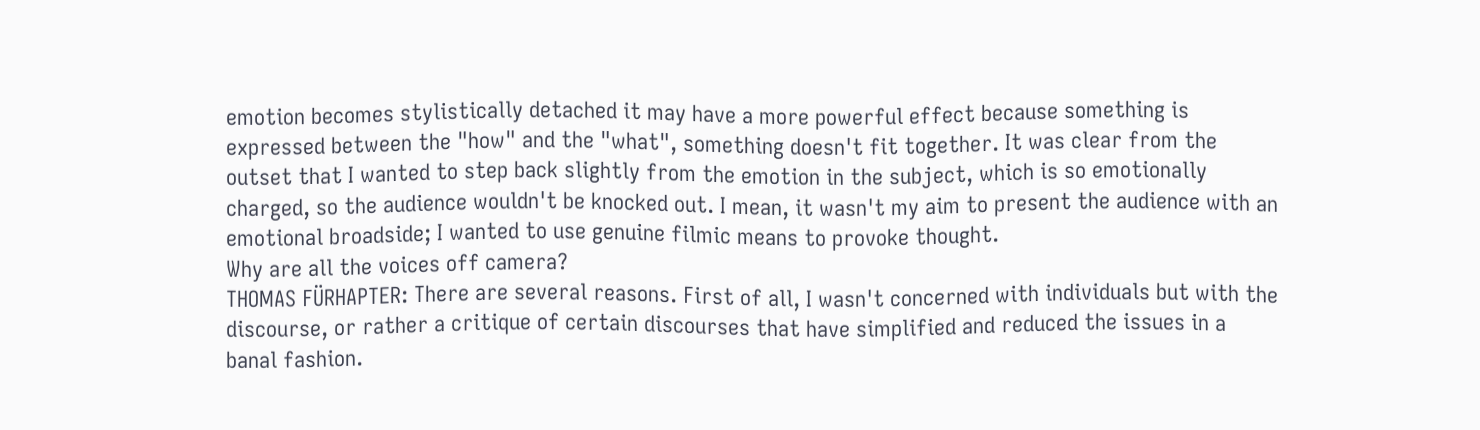emotion becomes stylistically detached it may have a more powerful effect because something is expressed between the "how" and the "what", something doesn't fit together. It was clear from the outset that I wanted to step back slightly from the emotion in the subject, which is so emotionally charged, so the audience wouldn't be knocked out. I mean, it wasn't my aim to present the audience with an emotional broadside; I wanted to use genuine filmic means to provoke thought.
Why are all the voices off camera?
THOMAS FÜRHAPTER: There are several reasons. First of all, I wasn't concerned with individuals but with the discourse, or rather a critique of certain discourses that have simplified and reduced the issues in a banal fashion.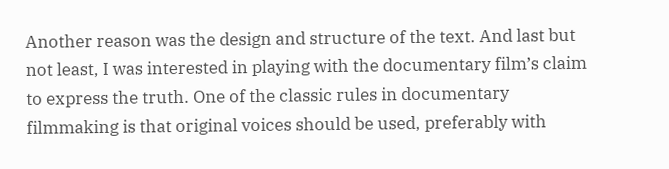Another reason was the design and structure of the text. And last but not least, I was interested in playing with the documentary film’s claim to express the truth. One of the classic rules in documentary filmmaking is that original voices should be used, preferably with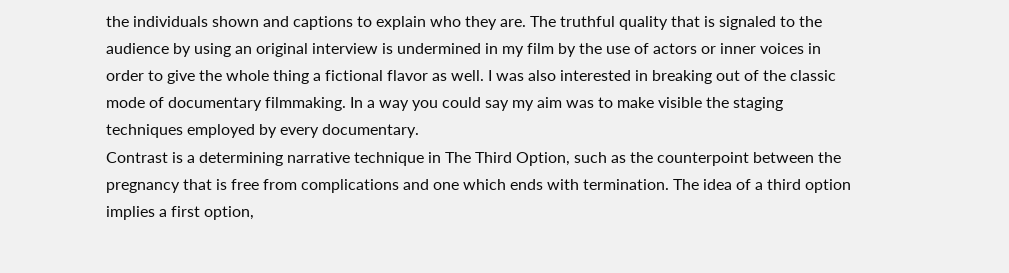the individuals shown and captions to explain who they are. The truthful quality that is signaled to the audience by using an original interview is undermined in my film by the use of actors or inner voices in order to give the whole thing a fictional flavor as well. I was also interested in breaking out of the classic mode of documentary filmmaking. In a way you could say my aim was to make visible the staging techniques employed by every documentary.
Contrast is a determining narrative technique in The Third Option, such as the counterpoint between the pregnancy that is free from complications and one which ends with termination. The idea of a third option implies a first option,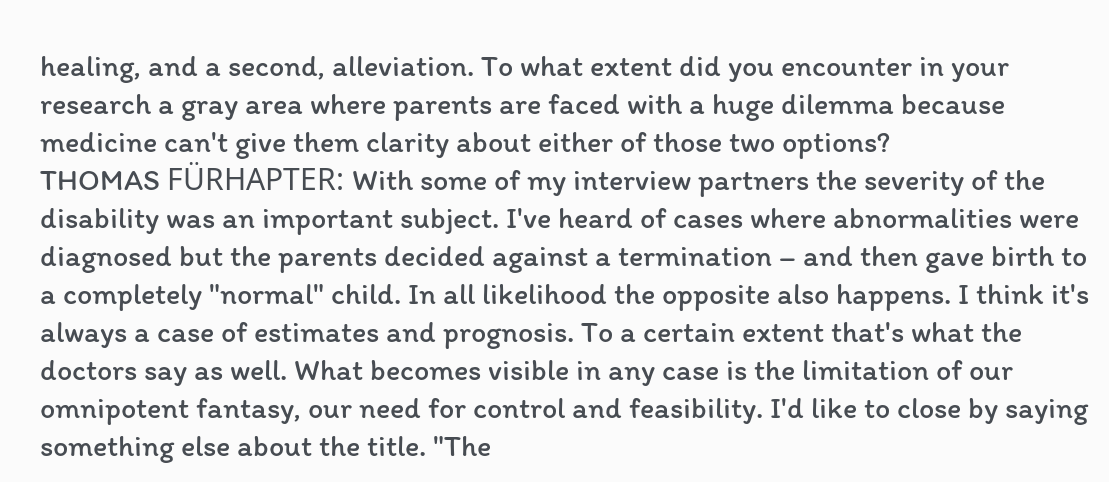healing, and a second, alleviation. To what extent did you encounter in your research a gray area where parents are faced with a huge dilemma because medicine can't give them clarity about either of those two options?
THOMAS FÜRHAPTER: With some of my interview partners the severity of the disability was an important subject. I've heard of cases where abnormalities were diagnosed but the parents decided against a termination – and then gave birth to a completely "normal" child. In all likelihood the opposite also happens. I think it's always a case of estimates and prognosis. To a certain extent that's what the doctors say as well. What becomes visible in any case is the limitation of our omnipotent fantasy, our need for control and feasibility. I'd like to close by saying something else about the title. "The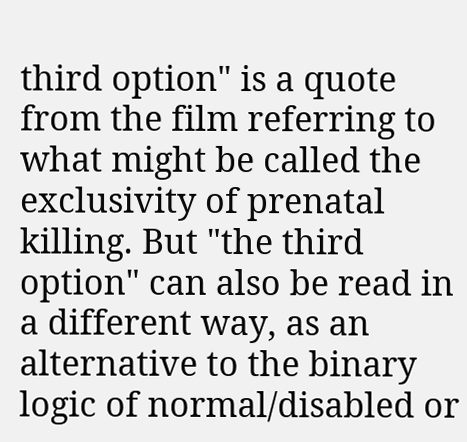third option" is a quote from the film referring to what might be called the exclusivity of prenatal killing. But "the third option" can also be read in a different way, as an alternative to the binary logic of normal/disabled or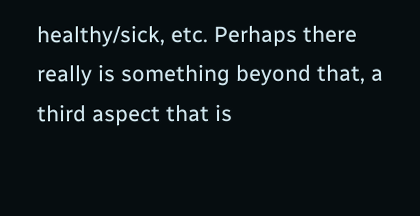healthy/sick, etc. Perhaps there really is something beyond that, a third aspect that is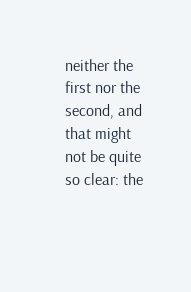neither the first nor the second, and that might not be quite so clear: the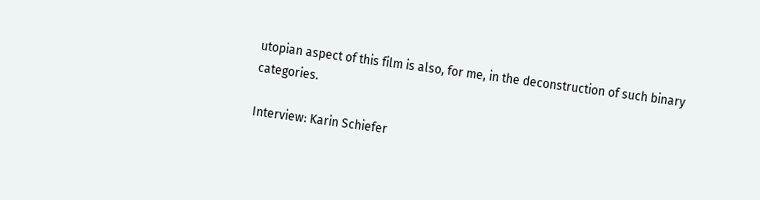utopian aspect of this film is also, for me, in the deconstruction of such binary categories.

Interview: Karin Schiefer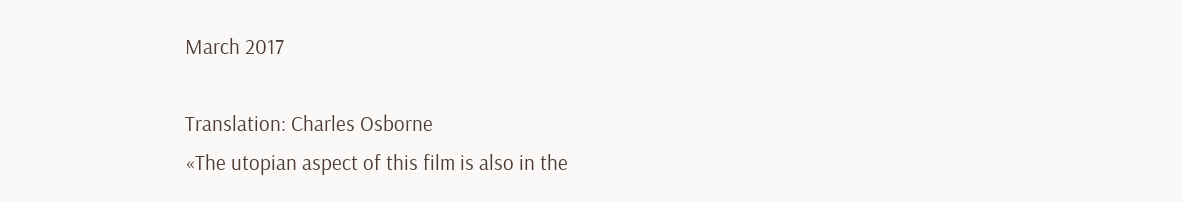March 2017

Translation: Charles Osborne
«The utopian aspect of this film is also in the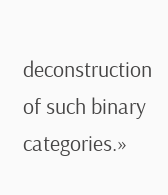deconstruction of such binary categories.»